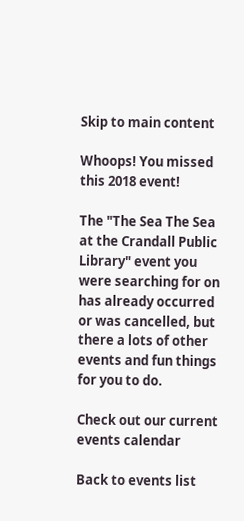Skip to main content

Whoops! You missed this 2018 event!

The "The Sea The Sea at the Crandall Public Library" event you were searching for on has already occurred or was cancelled, but there a lots of other events and fun things for you to do.

Check out our current events calendar

Back to events list